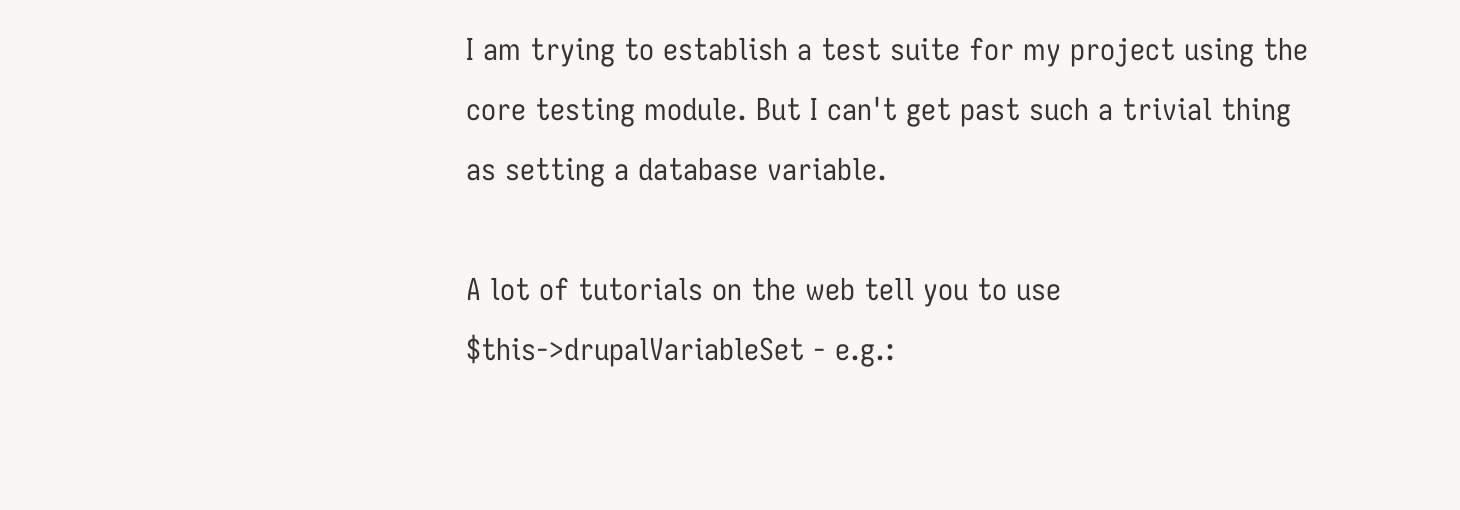I am trying to establish a test suite for my project using the core testing module. But I can't get past such a trivial thing as setting a database variable.

A lot of tutorials on the web tell you to use $this->drupalVariableSet - e.g.: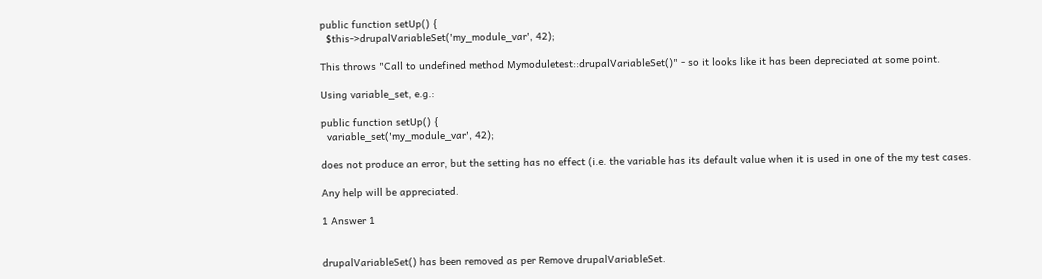public function setUp() {
  $this->drupalVariableSet('my_module_var', 42);

This throws "Call to undefined method Mymoduletest::drupalVariableSet()" - so it looks like it has been depreciated at some point.

Using variable_set, e.g.:

public function setUp() {
  variable_set('my_module_var', 42);

does not produce an error, but the setting has no effect (i.e. the variable has its default value when it is used in one of the my test cases.

Any help will be appreciated.

1 Answer 1


drupalVariableSet() has been removed as per Remove drupalVariableSet.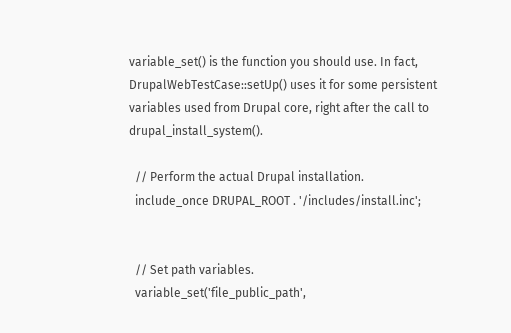variable_set() is the function you should use. In fact, DrupalWebTestCase::setUp() uses it for some persistent variables used from Drupal core, right after the call to drupal_install_system().

  // Perform the actual Drupal installation.
  include_once DRUPAL_ROOT . '/includes/install.inc';


  // Set path variables.
  variable_set('file_public_path',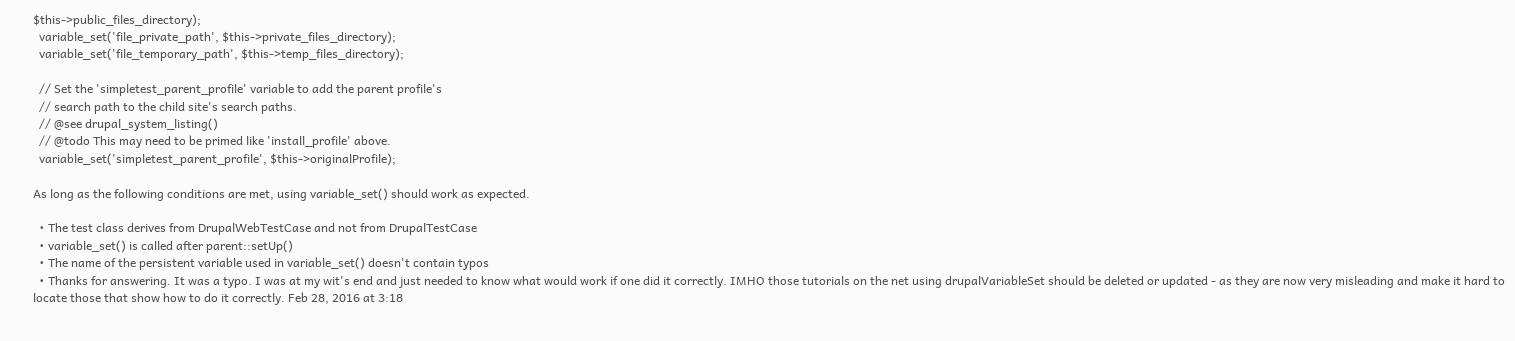$this->public_files_directory);
  variable_set('file_private_path', $this->private_files_directory);
  variable_set('file_temporary_path', $this->temp_files_directory);

  // Set the 'simpletest_parent_profile' variable to add the parent profile's
  // search path to the child site's search paths.
  // @see drupal_system_listing()
  // @todo This may need to be primed like 'install_profile' above.
  variable_set('simpletest_parent_profile', $this->originalProfile);

As long as the following conditions are met, using variable_set() should work as expected.

  • The test class derives from DrupalWebTestCase and not from DrupalTestCase
  • variable_set() is called after parent::setUp()
  • The name of the persistent variable used in variable_set() doesn't contain typos
  • Thanks for answering. It was a typo. I was at my wit's end and just needed to know what would work if one did it correctly. IMHO those tutorials on the net using drupalVariableSet should be deleted or updated - as they are now very misleading and make it hard to locate those that show how to do it correctly. Feb 28, 2016 at 3:18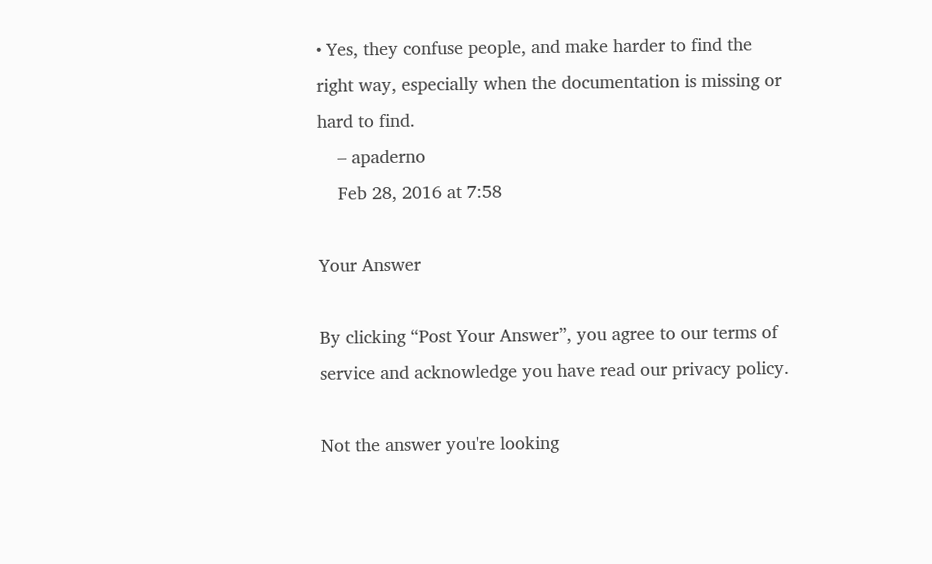• Yes, they confuse people, and make harder to find the right way, especially when the documentation is missing or hard to find.
    – apaderno
    Feb 28, 2016 at 7:58

Your Answer

By clicking “Post Your Answer”, you agree to our terms of service and acknowledge you have read our privacy policy.

Not the answer you're looking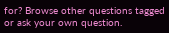for? Browse other questions tagged or ask your own question.